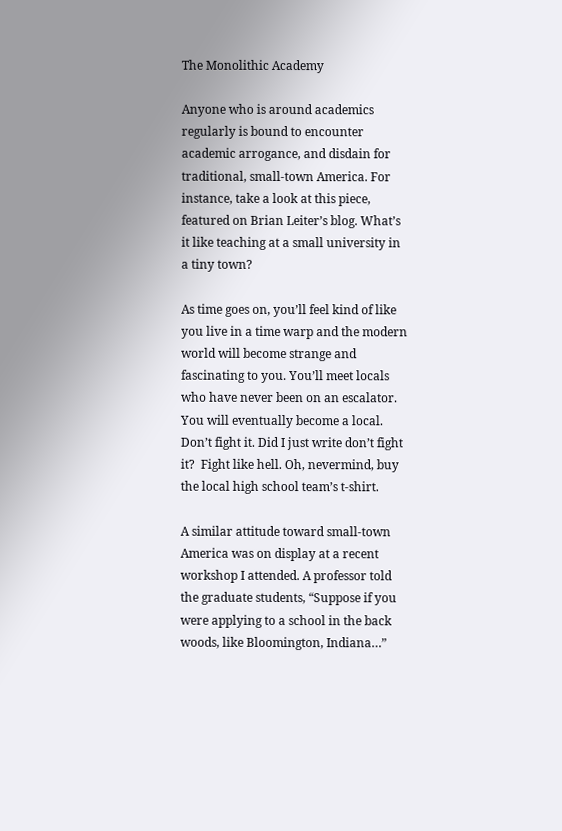The Monolithic Academy

Anyone who is around academics regularly is bound to encounter academic arrogance, and disdain for traditional, small-town America. For instance, take a look at this piece, featured on Brian Leiter’s blog. What’s it like teaching at a small university in a tiny town?

As time goes on, you’ll feel kind of like you live in a time warp and the modern world will become strange and fascinating to you. You’ll meet locals who have never been on an escalator. You will eventually become a local. Don’t fight it. Did I just write don’t fight it?  Fight like hell. Oh, nevermind, buy the local high school team’s t-shirt.

A similar attitude toward small-town America was on display at a recent workshop I attended. A professor told the graduate students, “Suppose if you were applying to a school in the back woods, like Bloomington, Indiana…”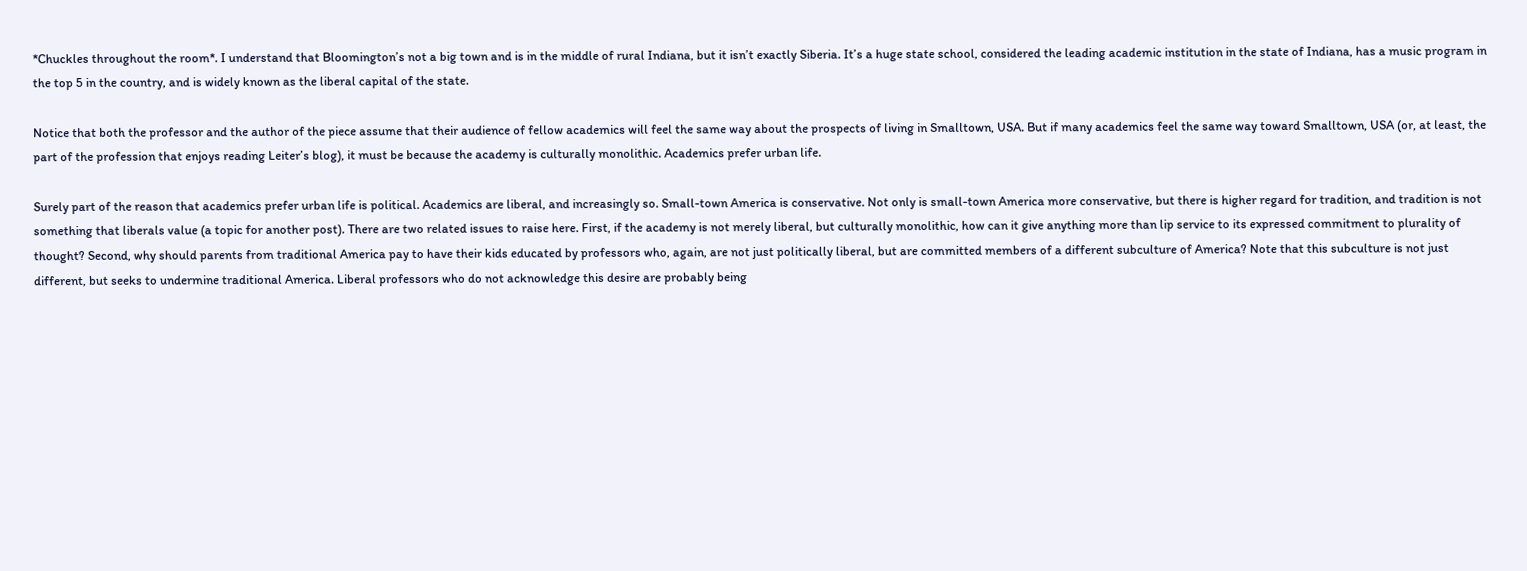*Chuckles throughout the room*. I understand that Bloomington’s not a big town and is in the middle of rural Indiana, but it isn’t exactly Siberia. It’s a huge state school, considered the leading academic institution in the state of Indiana, has a music program in the top 5 in the country, and is widely known as the liberal capital of the state.

Notice that both the professor and the author of the piece assume that their audience of fellow academics will feel the same way about the prospects of living in Smalltown, USA. But if many academics feel the same way toward Smalltown, USA (or, at least, the part of the profession that enjoys reading Leiter’s blog), it must be because the academy is culturally monolithic. Academics prefer urban life.

Surely part of the reason that academics prefer urban life is political. Academics are liberal, and increasingly so. Small-town America is conservative. Not only is small-town America more conservative, but there is higher regard for tradition, and tradition is not something that liberals value (a topic for another post). There are two related issues to raise here. First, if the academy is not merely liberal, but culturally monolithic, how can it give anything more than lip service to its expressed commitment to plurality of thought? Second, why should parents from traditional America pay to have their kids educated by professors who, again, are not just politically liberal, but are committed members of a different subculture of America? Note that this subculture is not just different, but seeks to undermine traditional America. Liberal professors who do not acknowledge this desire are probably being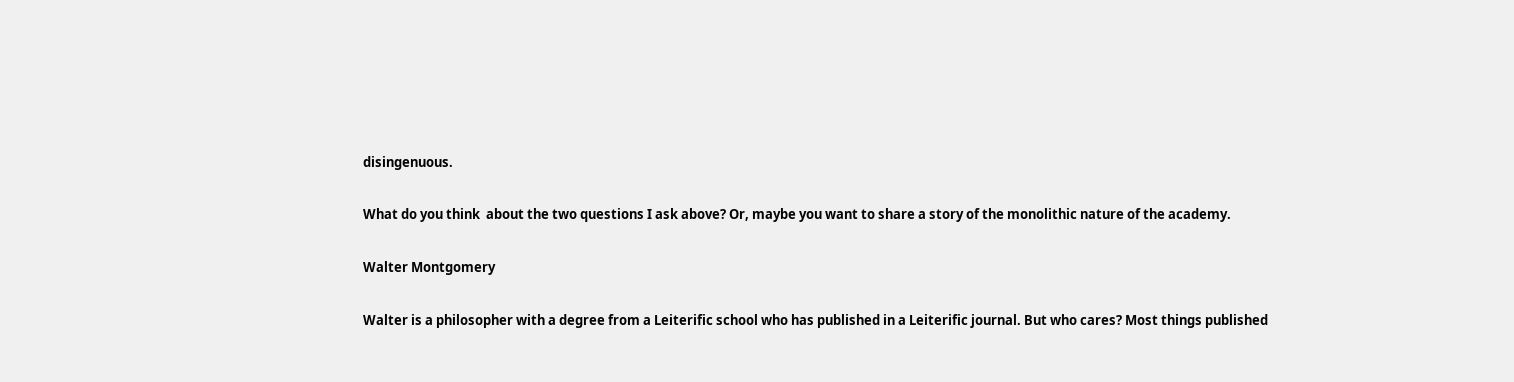disingenuous.

What do you think  about the two questions I ask above? Or, maybe you want to share a story of the monolithic nature of the academy.

Walter Montgomery

Walter is a philosopher with a degree from a Leiterific school who has published in a Leiterific journal. But who cares? Most things published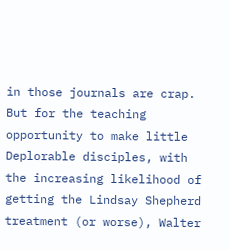in those journals are crap. But for the teaching opportunity to make little Deplorable disciples, with the increasing likelihood of getting the Lindsay Shepherd treatment (or worse), Walter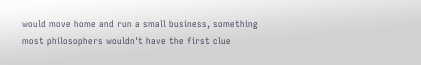would move home and run a small business, something most philosophers wouldn't have the first clue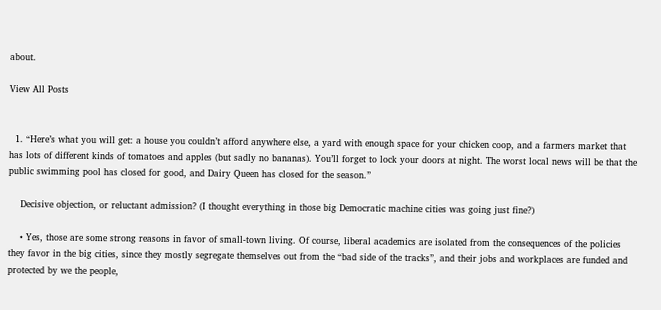about.

View All Posts


  1. “Here’s what you will get: a house you couldn’t afford anywhere else, a yard with enough space for your chicken coop, and a farmers market that has lots of different kinds of tomatoes and apples (but sadly no bananas). You’ll forget to lock your doors at night. The worst local news will be that the public swimming pool has closed for good, and Dairy Queen has closed for the season.”

    Decisive objection, or reluctant admission? (I thought everything in those big Democratic machine cities was going just fine?)

    • Yes, those are some strong reasons in favor of small-town living. Of course, liberal academics are isolated from the consequences of the policies they favor in the big cities, since they mostly segregate themselves out from the “bad side of the tracks”, and their jobs and workplaces are funded and protected by we the people,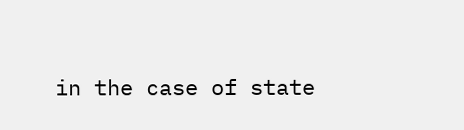in the case of state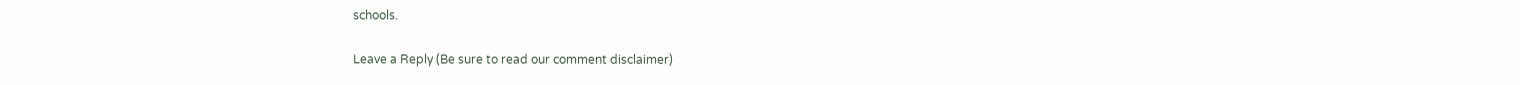schools.

Leave a Reply (Be sure to read our comment disclaimer)